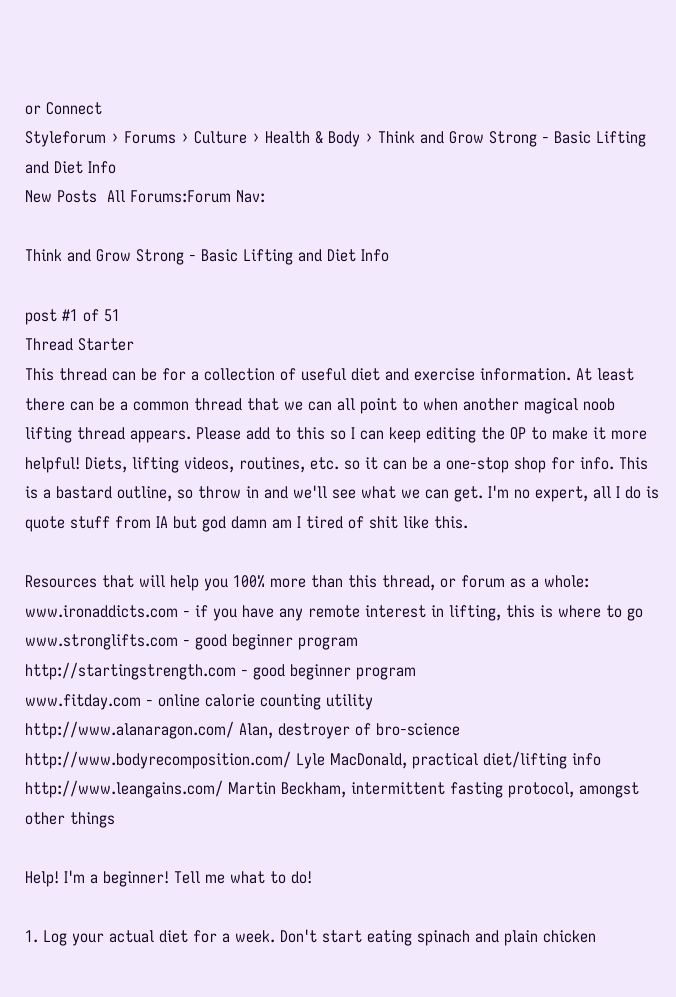or Connect
Styleforum › Forums › Culture › Health & Body › Think and Grow Strong - Basic Lifting and Diet Info
New Posts  All Forums:Forum Nav:

Think and Grow Strong - Basic Lifting and Diet Info

post #1 of 51
Thread Starter
This thread can be for a collection of useful diet and exercise information. At least there can be a common thread that we can all point to when another magical noob lifting thread appears. Please add to this so I can keep editing the OP to make it more helpful! Diets, lifting videos, routines, etc. so it can be a one-stop shop for info. This is a bastard outline, so throw in and we'll see what we can get. I'm no expert, all I do is quote stuff from IA but god damn am I tired of shit like this.

Resources that will help you 100% more than this thread, or forum as a whole:
www.ironaddicts.com - if you have any remote interest in lifting, this is where to go
www.stronglifts.com - good beginner program
http://startingstrength.com - good beginner program
www.fitday.com - online calorie counting utility
http://www.alanaragon.com/ Alan, destroyer of bro-science
http://www.bodyrecomposition.com/ Lyle MacDonald, practical diet/lifting info
http://www.leangains.com/ Martin Beckham, intermittent fasting protocol, amongst other things

Help! I'm a beginner! Tell me what to do!

1. Log your actual diet for a week. Don't start eating spinach and plain chicken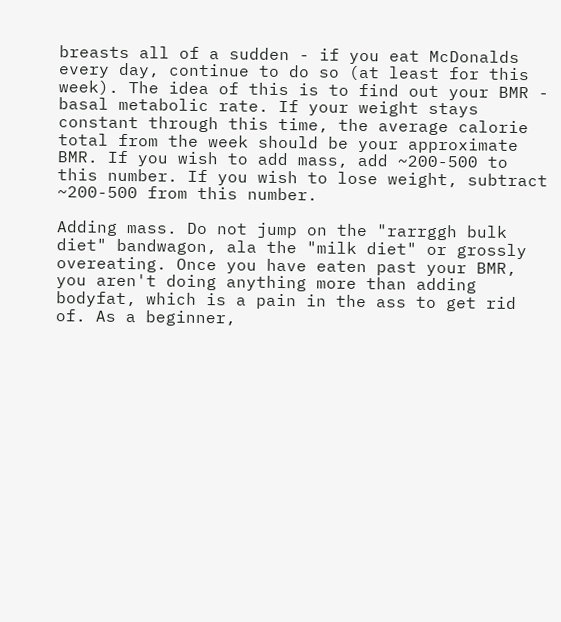breasts all of a sudden - if you eat McDonalds every day, continue to do so (at least for this week). The idea of this is to find out your BMR - basal metabolic rate. If your weight stays constant through this time, the average calorie total from the week should be your approximate BMR. If you wish to add mass, add ~200-500 to this number. If you wish to lose weight, subtract ~200-500 from this number.

Adding mass. Do not jump on the "rarrggh bulk diet" bandwagon, ala the "milk diet" or grossly overeating. Once you have eaten past your BMR, you aren't doing anything more than adding bodyfat, which is a pain in the ass to get rid of. As a beginner,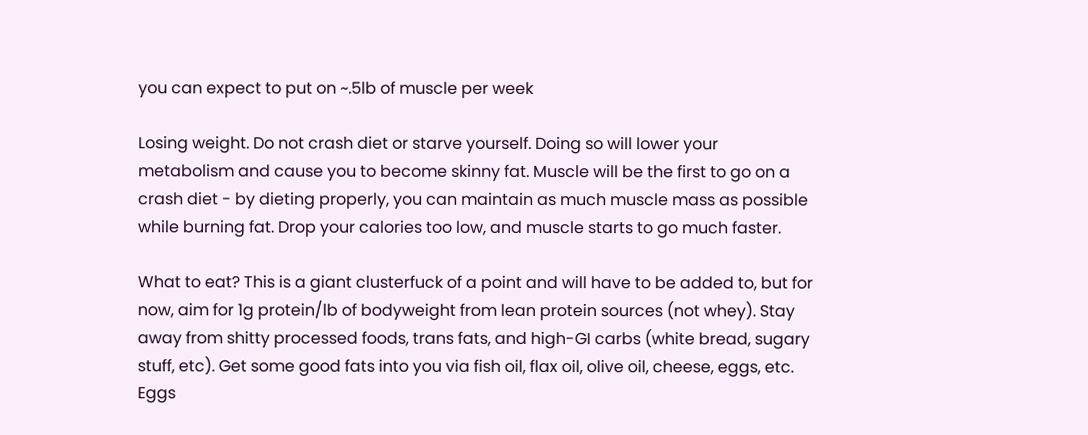you can expect to put on ~.5lb of muscle per week

Losing weight. Do not crash diet or starve yourself. Doing so will lower your metabolism and cause you to become skinny fat. Muscle will be the first to go on a crash diet - by dieting properly, you can maintain as much muscle mass as possible while burning fat. Drop your calories too low, and muscle starts to go much faster.

What to eat? This is a giant clusterfuck of a point and will have to be added to, but for now, aim for 1g protein/lb of bodyweight from lean protein sources (not whey). Stay away from shitty processed foods, trans fats, and high-GI carbs (white bread, sugary stuff, etc). Get some good fats into you via fish oil, flax oil, olive oil, cheese, eggs, etc. Eggs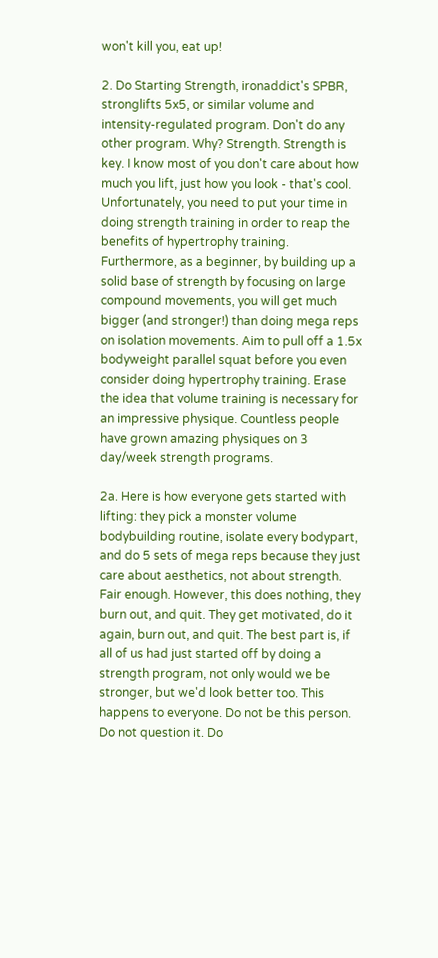won't kill you, eat up!

2. Do Starting Strength, ironaddict's SPBR, stronglifts 5x5, or similar volume and intensity-regulated program. Don't do any other program. Why? Strength. Strength is key. I know most of you don't care about how much you lift, just how you look - that's cool. Unfortunately, you need to put your time in doing strength training in order to reap the benefits of hypertrophy training. Furthermore, as a beginner, by building up a solid base of strength by focusing on large compound movements, you will get much bigger (and stronger!) than doing mega reps on isolation movements. Aim to pull off a 1.5x bodyweight parallel squat before you even consider doing hypertrophy training. Erase the idea that volume training is necessary for an impressive physique. Countless people have grown amazing physiques on 3 day/week strength programs.

2a. Here is how everyone gets started with lifting: they pick a monster volume bodybuilding routine, isolate every bodypart, and do 5 sets of mega reps because they just care about aesthetics, not about strength. Fair enough. However, this does nothing, they burn out, and quit. They get motivated, do it again, burn out, and quit. The best part is, if all of us had just started off by doing a strength program, not only would we be stronger, but we'd look better too. This happens to everyone. Do not be this person. Do not question it. Do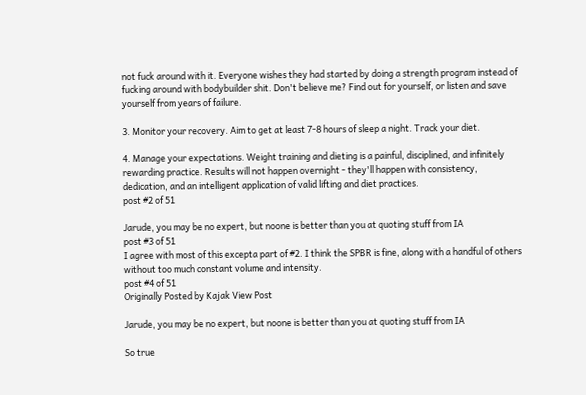not fuck around with it. Everyone wishes they had started by doing a strength program instead of fucking around with bodybuilder shit. Don't believe me? Find out for yourself, or listen and save yourself from years of failure.

3. Monitor your recovery. Aim to get at least 7-8 hours of sleep a night. Track your diet.

4. Manage your expectations. Weight training and dieting is a painful, disciplined, and infinitely rewarding practice. Results will not happen overnight - they'll happen with consistency, dedication, and an intelligent application of valid lifting and diet practices.
post #2 of 51

Jarude, you may be no expert, but noone is better than you at quoting stuff from IA
post #3 of 51
I agree with most of this excepta part of #2. I think the SPBR is fine, along with a handful of others without too much constant volume and intensity.
post #4 of 51
Originally Posted by Kajak View Post

Jarude, you may be no expert, but noone is better than you at quoting stuff from IA

So true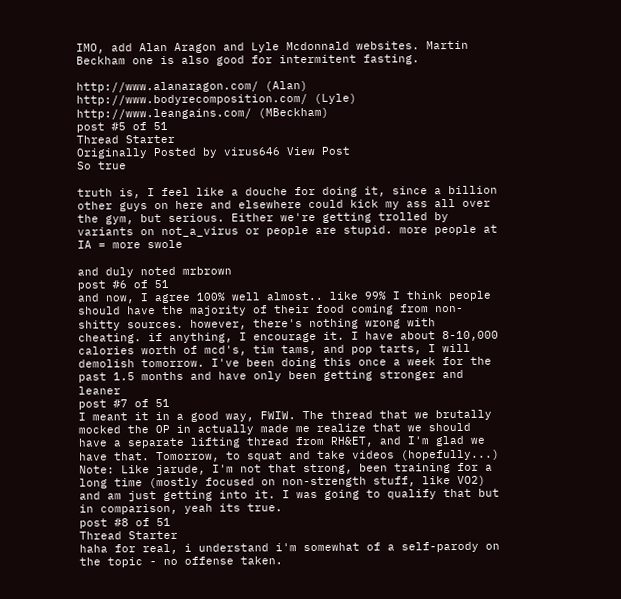IMO, add Alan Aragon and Lyle Mcdonnald websites. Martin Beckham one is also good for intermitent fasting.

http://www.alanaragon.com/ (Alan)
http://www.bodyrecomposition.com/ (Lyle)
http://www.leangains.com/ (MBeckham)
post #5 of 51
Thread Starter
Originally Posted by virus646 View Post
So true

truth is, I feel like a douche for doing it, since a billion other guys on here and elsewhere could kick my ass all over the gym, but serious. Either we're getting trolled by variants on not_a_virus or people are stupid. more people at IA = more swole

and duly noted mrbrown
post #6 of 51
and now, I agree 100% well almost.. like 99% I think people should have the majority of their food coming from non-shitty sources. however, there's nothing wrong with cheating. if anything, I encourage it. I have about 8-10,000 calories worth of mcd's, tim tams, and pop tarts, I will demolish tomorrow. I've been doing this once a week for the past 1.5 months and have only been getting stronger and leaner
post #7 of 51
I meant it in a good way, FWIW. The thread that we brutally mocked the OP in actually made me realize that we should have a separate lifting thread from RH&ET, and I'm glad we have that. Tomorrow, to squat and take videos (hopefully...) Note: Like jarude, I'm not that strong, been training for a long time (mostly focused on non-strength stuff, like VO2) and am just getting into it. I was going to qualify that but in comparison, yeah its true.
post #8 of 51
Thread Starter
haha for real, i understand i'm somewhat of a self-parody on the topic - no offense taken.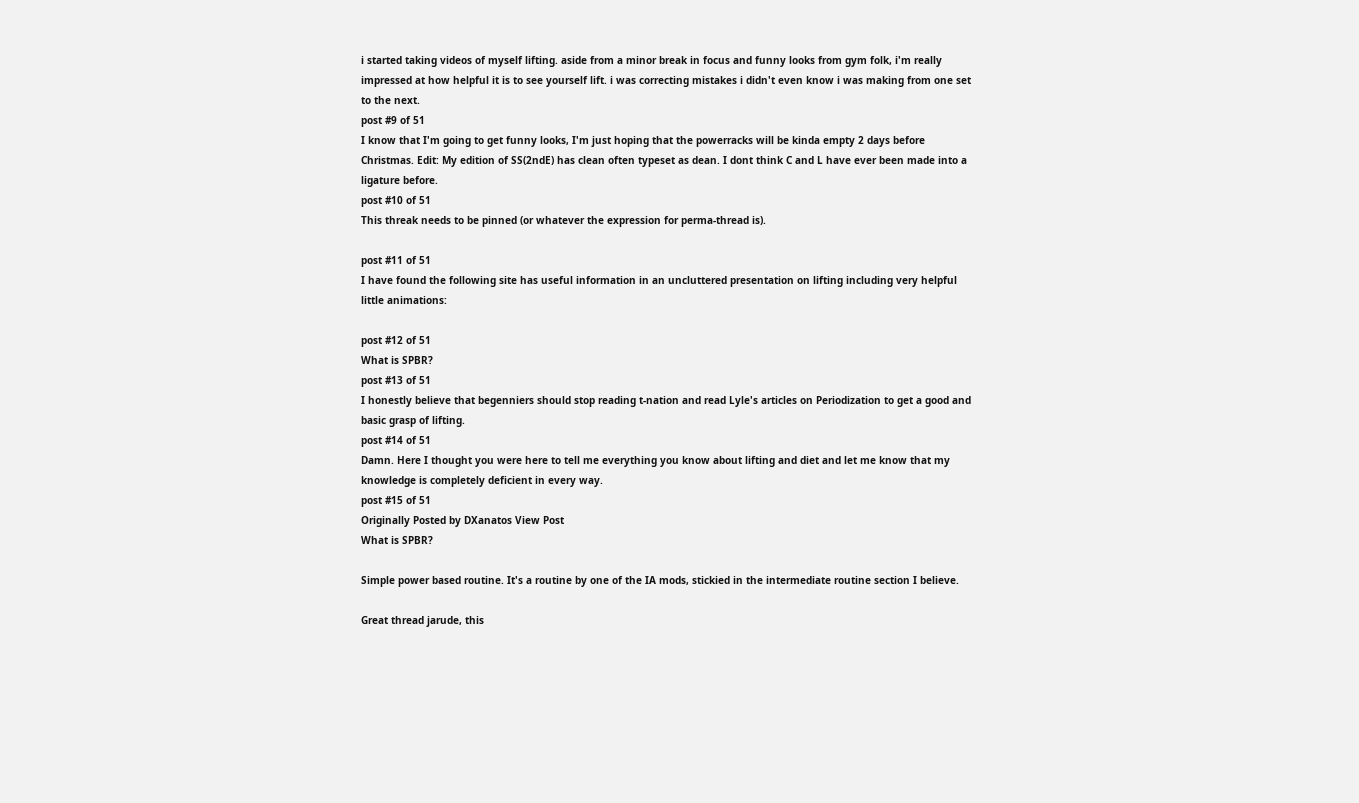i started taking videos of myself lifting. aside from a minor break in focus and funny looks from gym folk, i'm really impressed at how helpful it is to see yourself lift. i was correcting mistakes i didn't even know i was making from one set to the next.
post #9 of 51
I know that I'm going to get funny looks, I'm just hoping that the powerracks will be kinda empty 2 days before Christmas. Edit: My edition of SS(2ndE) has clean often typeset as dean. I dont think C and L have ever been made into a ligature before.
post #10 of 51
This threak needs to be pinned (or whatever the expression for perma-thread is).

post #11 of 51
I have found the following site has useful information in an uncluttered presentation on lifting including very helpful little animations:

post #12 of 51
What is SPBR?
post #13 of 51
I honestly believe that begenniers should stop reading t-nation and read Lyle's articles on Periodization to get a good and basic grasp of lifting.
post #14 of 51
Damn. Here I thought you were here to tell me everything you know about lifting and diet and let me know that my knowledge is completely deficient in every way.
post #15 of 51
Originally Posted by DXanatos View Post
What is SPBR?

Simple power based routine. It's a routine by one of the IA mods, stickied in the intermediate routine section I believe.

Great thread jarude, this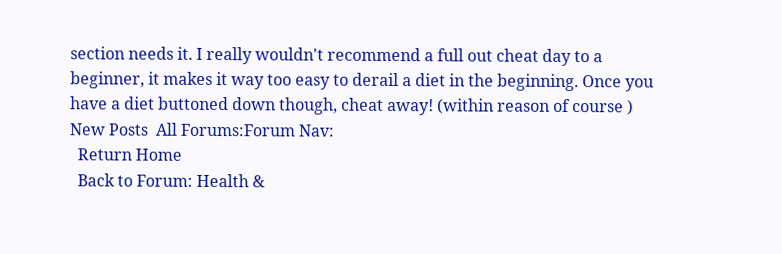section needs it. I really wouldn't recommend a full out cheat day to a beginner, it makes it way too easy to derail a diet in the beginning. Once you have a diet buttoned down though, cheat away! (within reason of course )
New Posts  All Forums:Forum Nav:
  Return Home
  Back to Forum: Health &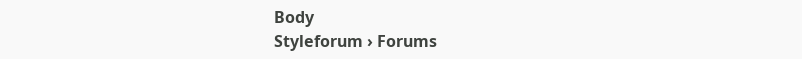Body
Styleforum › Forums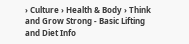› Culture › Health & Body › Think and Grow Strong - Basic Lifting and Diet Info